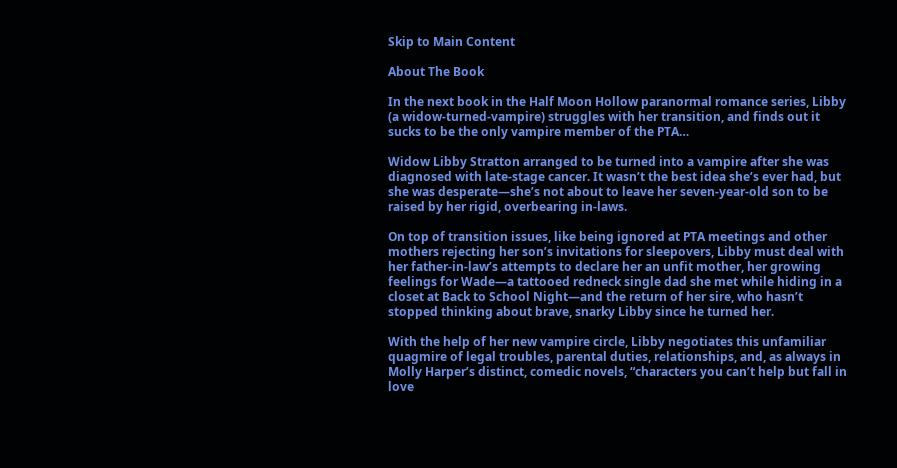Skip to Main Content

About The Book

In the next book in the Half Moon Hollow paranormal romance series, Libby (a widow-turned-vampire) struggles with her transition, and finds out it sucks to be the only vampire member of the PTA…

Widow Libby Stratton arranged to be turned into a vampire after she was diagnosed with late-stage cancer. It wasn’t the best idea she’s ever had, but she was desperate—she’s not about to leave her seven-year-old son to be raised by her rigid, overbearing in-laws.

On top of transition issues, like being ignored at PTA meetings and other mothers rejecting her son’s invitations for sleepovers, Libby must deal with her father-in-law’s attempts to declare her an unfit mother, her growing feelings for Wade—a tattooed redneck single dad she met while hiding in a closet at Back to School Night—and the return of her sire, who hasn’t stopped thinking about brave, snarky Libby since he turned her.

With the help of her new vampire circle, Libby negotiates this unfamiliar quagmire of legal troubles, parental duties, relationships, and, as always in Molly Harper’s distinct, comedic novels, “characters you can’t help but fall in love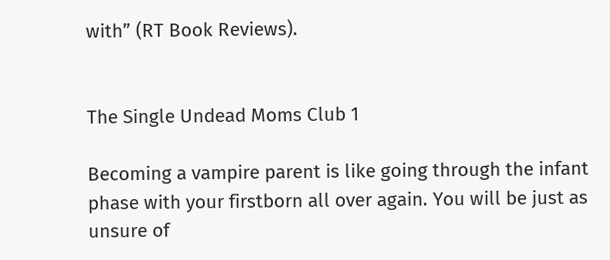with” (RT Book Reviews).


The Single Undead Moms Club 1

Becoming a vampire parent is like going through the infant phase with your firstborn all over again. You will be just as unsure of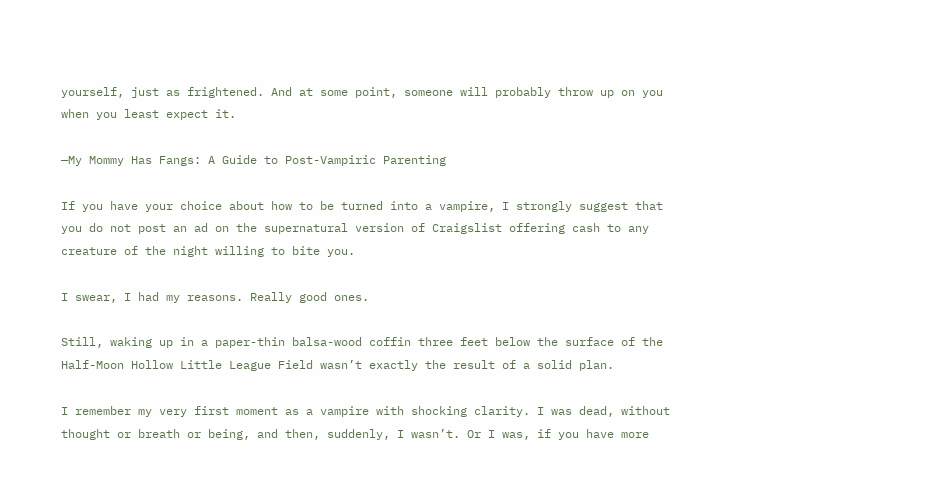yourself, just as frightened. And at some point, someone will probably throw up on you when you least expect it.

—My Mommy Has Fangs: A Guide to Post-Vampiric Parenting

If you have your choice about how to be turned into a vampire, I strongly suggest that you do not post an ad on the supernatural version of Craigslist offering cash to any creature of the night willing to bite you.

I swear, I had my reasons. Really good ones.

Still, waking up in a paper-thin balsa-wood coffin three feet below the surface of the Half-Moon Hollow Little League Field wasn’t exactly the result of a solid plan.

I remember my very first moment as a vampire with shocking clarity. I was dead, without thought or breath or being, and then, suddenly, I wasn’t. Or I was, if you have more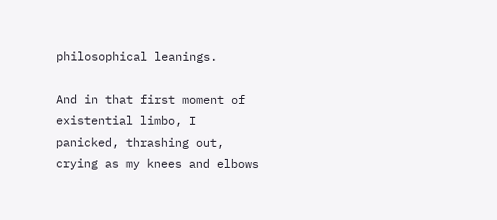philosophical leanings.

And in that first moment of existential limbo, I panicked, thrashing out, crying as my knees and elbows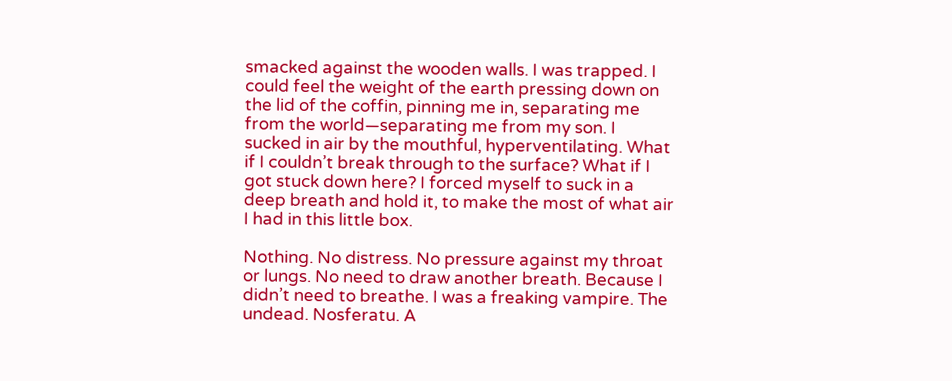smacked against the wooden walls. I was trapped. I could feel the weight of the earth pressing down on the lid of the coffin, pinning me in, separating me from the world—separating me from my son. I sucked in air by the mouthful, hyperventilating. What if I couldn’t break through to the surface? What if I got stuck down here? I forced myself to suck in a deep breath and hold it, to make the most of what air I had in this little box.

Nothing. No distress. No pressure against my throat or lungs. No need to draw another breath. Because I didn’t need to breathe. I was a freaking vampire. The undead. Nosferatu. A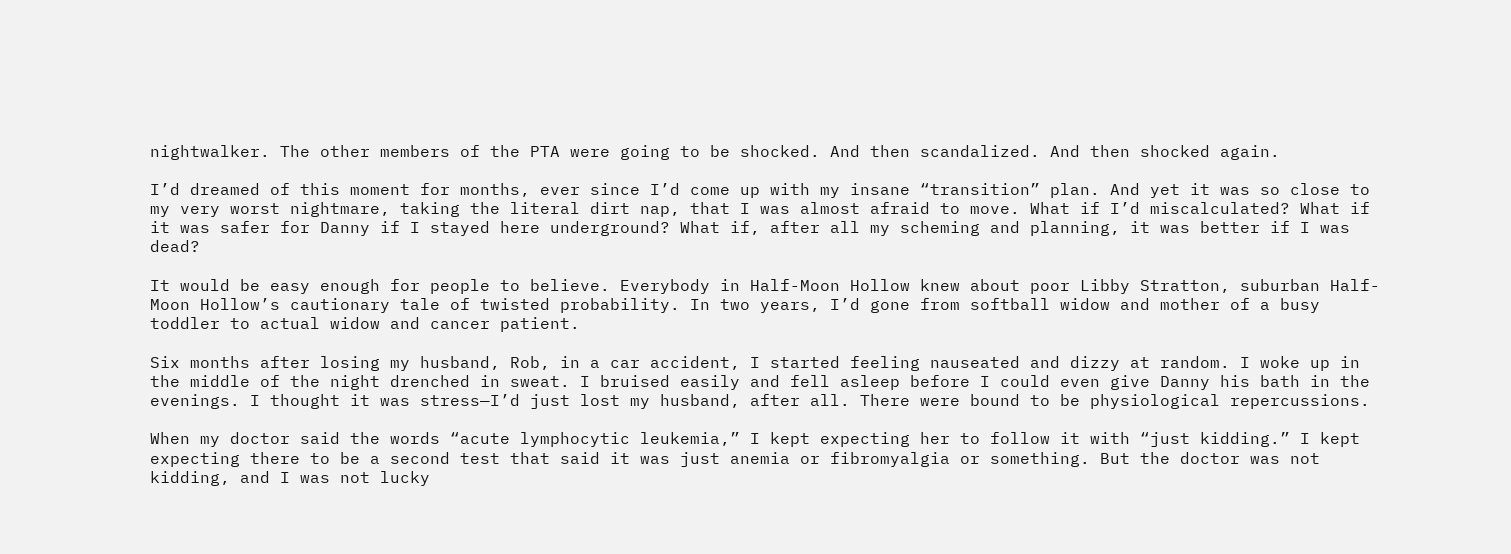nightwalker. The other members of the PTA were going to be shocked. And then scandalized. And then shocked again.

I’d dreamed of this moment for months, ever since I’d come up with my insane “transition” plan. And yet it was so close to my very worst nightmare, taking the literal dirt nap, that I was almost afraid to move. What if I’d miscalculated? What if it was safer for Danny if I stayed here underground? What if, after all my scheming and planning, it was better if I was dead?

It would be easy enough for people to believe. Everybody in Half-Moon Hollow knew about poor Libby Stratton, suburban Half-Moon Hollow’s cautionary tale of twisted probability. In two years, I’d gone from softball widow and mother of a busy toddler to actual widow and cancer patient.

Six months after losing my husband, Rob, in a car accident, I started feeling nauseated and dizzy at random. I woke up in the middle of the night drenched in sweat. I bruised easily and fell asleep before I could even give Danny his bath in the evenings. I thought it was stress—I’d just lost my husband, after all. There were bound to be physiological repercussions.

When my doctor said the words “acute lymphocytic leukemia,” I kept expecting her to follow it with “just kidding.” I kept expecting there to be a second test that said it was just anemia or fibromyalgia or something. But the doctor was not kidding, and I was not lucky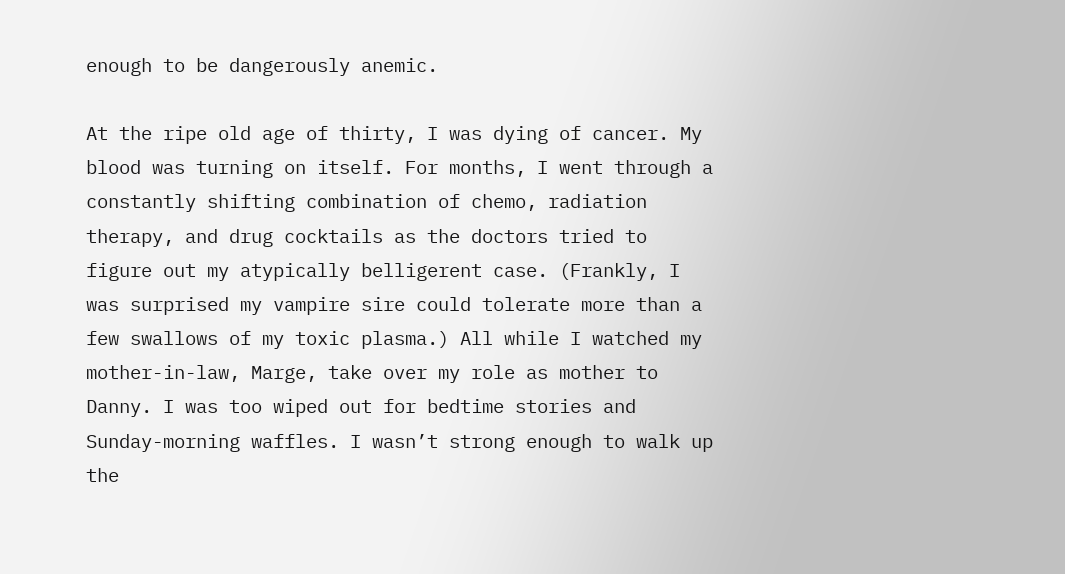enough to be dangerously anemic.

At the ripe old age of thirty, I was dying of cancer. My blood was turning on itself. For months, I went through a constantly shifting combination of chemo, radiation therapy, and drug cocktails as the doctors tried to figure out my atypically belligerent case. (Frankly, I was surprised my vampire sire could tolerate more than a few swallows of my toxic plasma.) All while I watched my mother-in-law, Marge, take over my role as mother to Danny. I was too wiped out for bedtime stories and Sunday-morning waffles. I wasn’t strong enough to walk up the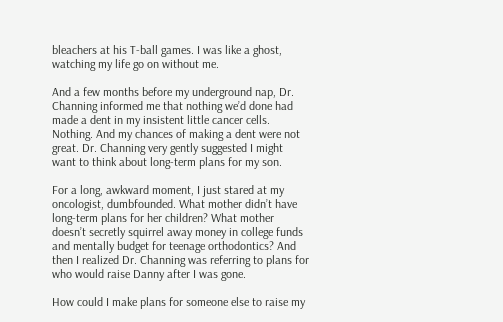bleachers at his T-ball games. I was like a ghost, watching my life go on without me.

And a few months before my underground nap, Dr. Channing informed me that nothing we’d done had made a dent in my insistent little cancer cells. Nothing. And my chances of making a dent were not great. Dr. Channing very gently suggested I might want to think about long-term plans for my son.

For a long, awkward moment, I just stared at my oncologist, dumbfounded. What mother didn’t have long-term plans for her children? What mother doesn’t secretly squirrel away money in college funds and mentally budget for teenage orthodontics? And then I realized Dr. Channing was referring to plans for who would raise Danny after I was gone.

How could I make plans for someone else to raise my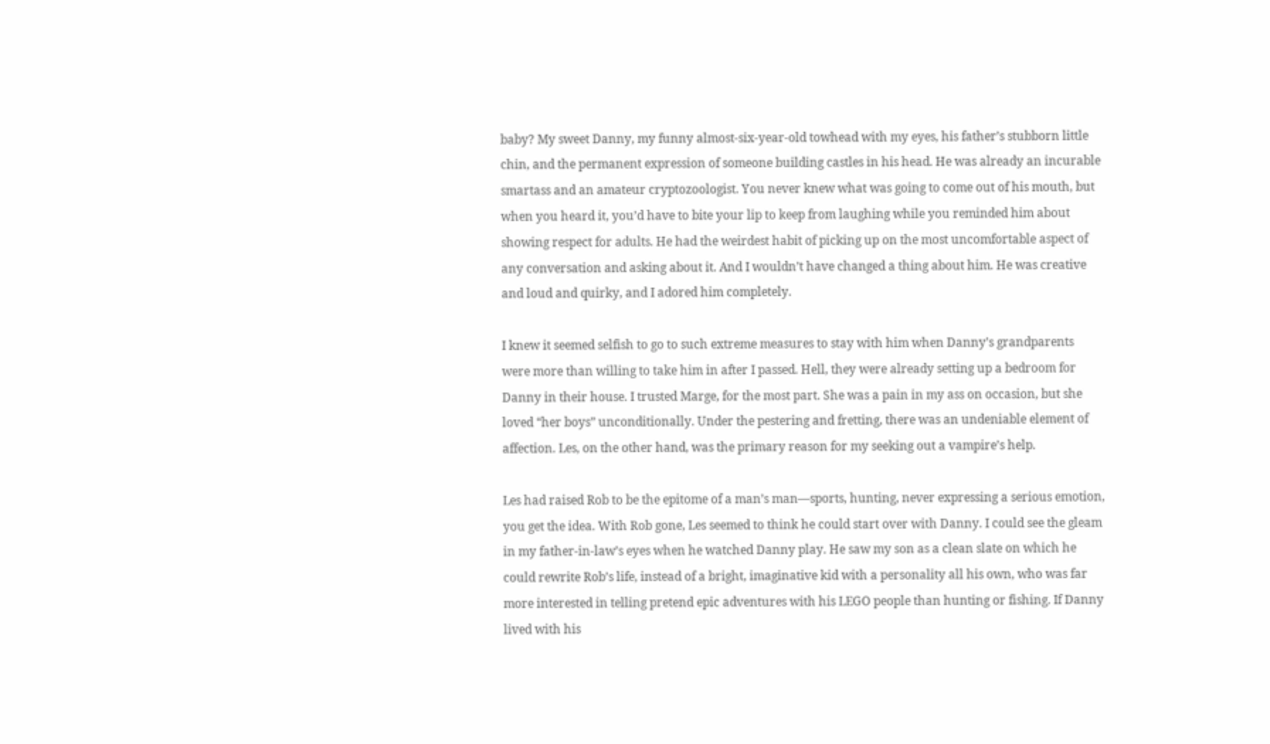baby? My sweet Danny, my funny almost-six-year-old towhead with my eyes, his father’s stubborn little chin, and the permanent expression of someone building castles in his head. He was already an incurable smartass and an amateur cryptozoologist. You never knew what was going to come out of his mouth, but when you heard it, you’d have to bite your lip to keep from laughing while you reminded him about showing respect for adults. He had the weirdest habit of picking up on the most uncomfortable aspect of any conversation and asking about it. And I wouldn’t have changed a thing about him. He was creative and loud and quirky, and I adored him completely.

I knew it seemed selfish to go to such extreme measures to stay with him when Danny’s grandparents were more than willing to take him in after I passed. Hell, they were already setting up a bedroom for Danny in their house. I trusted Marge, for the most part. She was a pain in my ass on occasion, but she loved “her boys” unconditionally. Under the pestering and fretting, there was an undeniable element of affection. Les, on the other hand, was the primary reason for my seeking out a vampire’s help.

Les had raised Rob to be the epitome of a man’s man—sports, hunting, never expressing a serious emotion, you get the idea. With Rob gone, Les seemed to think he could start over with Danny. I could see the gleam in my father-in-law’s eyes when he watched Danny play. He saw my son as a clean slate on which he could rewrite Rob’s life, instead of a bright, imaginative kid with a personality all his own, who was far more interested in telling pretend epic adventures with his LEGO people than hunting or fishing. If Danny lived with his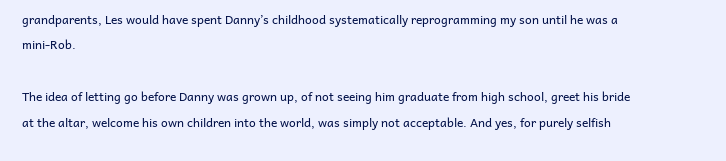grandparents, Les would have spent Danny’s childhood systematically reprogramming my son until he was a mini-Rob.

The idea of letting go before Danny was grown up, of not seeing him graduate from high school, greet his bride at the altar, welcome his own children into the world, was simply not acceptable. And yes, for purely selfish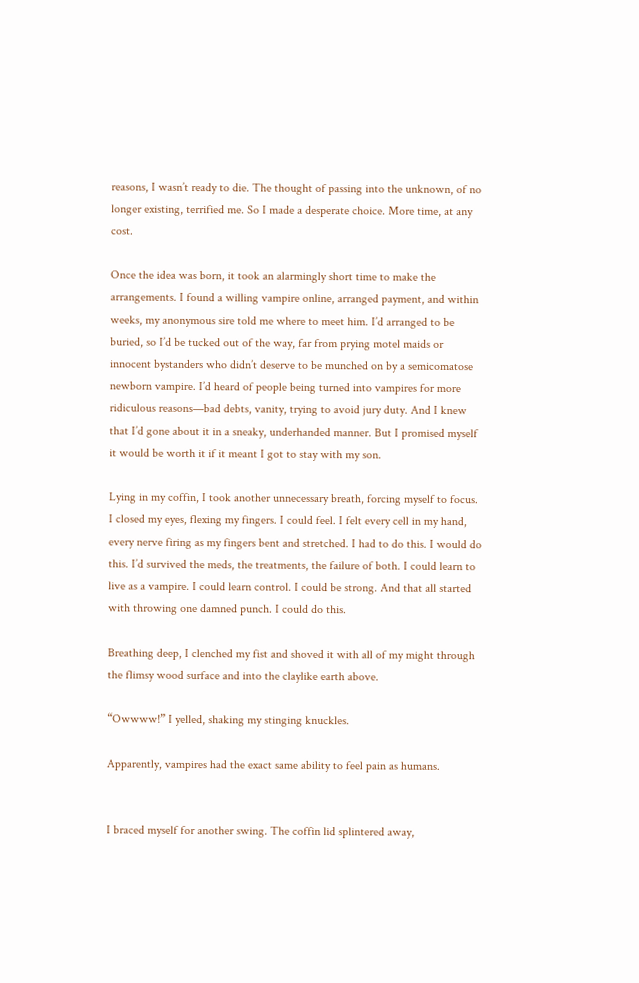reasons, I wasn’t ready to die. The thought of passing into the unknown, of no longer existing, terrified me. So I made a desperate choice. More time, at any cost.

Once the idea was born, it took an alarmingly short time to make the arrangements. I found a willing vampire online, arranged payment, and within weeks, my anonymous sire told me where to meet him. I’d arranged to be buried, so I’d be tucked out of the way, far from prying motel maids or innocent bystanders who didn’t deserve to be munched on by a semicomatose newborn vampire. I’d heard of people being turned into vampires for more ridiculous reasons—bad debts, vanity, trying to avoid jury duty. And I knew that I’d gone about it in a sneaky, underhanded manner. But I promised myself it would be worth it if it meant I got to stay with my son.

Lying in my coffin, I took another unnecessary breath, forcing myself to focus. I closed my eyes, flexing my fingers. I could feel. I felt every cell in my hand, every nerve firing as my fingers bent and stretched. I had to do this. I would do this. I’d survived the meds, the treatments, the failure of both. I could learn to live as a vampire. I could learn control. I could be strong. And that all started with throwing one damned punch. I could do this.

Breathing deep, I clenched my fist and shoved it with all of my might through the flimsy wood surface and into the claylike earth above.

“Owwww!” I yelled, shaking my stinging knuckles.

Apparently, vampires had the exact same ability to feel pain as humans.


I braced myself for another swing. The coffin lid splintered away,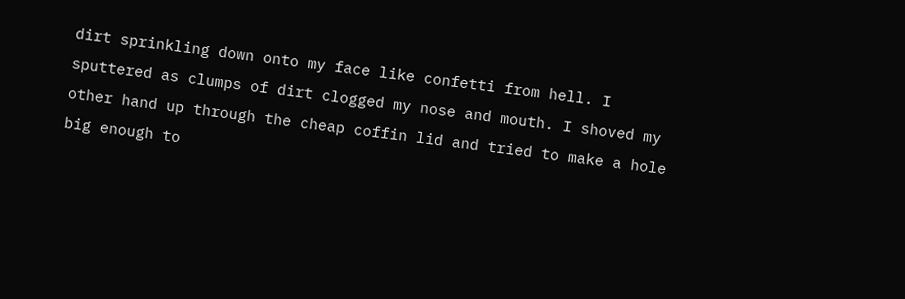dirt sprinkling down onto my face like confetti from hell. I sputtered as clumps of dirt clogged my nose and mouth. I shoved my other hand up through the cheap coffin lid and tried to make a hole big enough to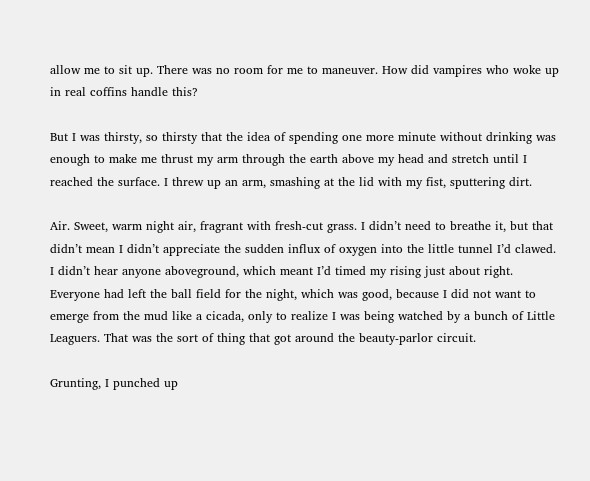allow me to sit up. There was no room for me to maneuver. How did vampires who woke up in real coffins handle this?

But I was thirsty, so thirsty that the idea of spending one more minute without drinking was enough to make me thrust my arm through the earth above my head and stretch until I reached the surface. I threw up an arm, smashing at the lid with my fist, sputtering dirt.

Air. Sweet, warm night air, fragrant with fresh-cut grass. I didn’t need to breathe it, but that didn’t mean I didn’t appreciate the sudden influx of oxygen into the little tunnel I’d clawed. I didn’t hear anyone aboveground, which meant I’d timed my rising just about right. Everyone had left the ball field for the night, which was good, because I did not want to emerge from the mud like a cicada, only to realize I was being watched by a bunch of Little Leaguers. That was the sort of thing that got around the beauty-parlor circuit.

Grunting, I punched up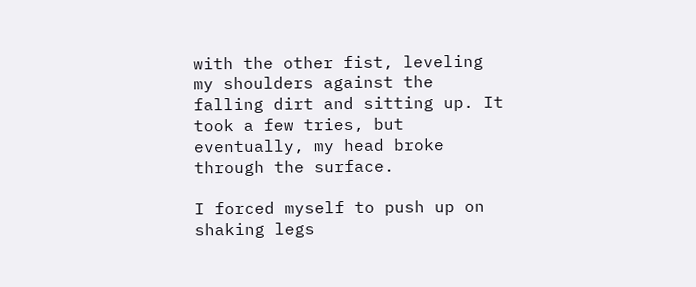with the other fist, leveling my shoulders against the falling dirt and sitting up. It took a few tries, but eventually, my head broke through the surface.

I forced myself to push up on shaking legs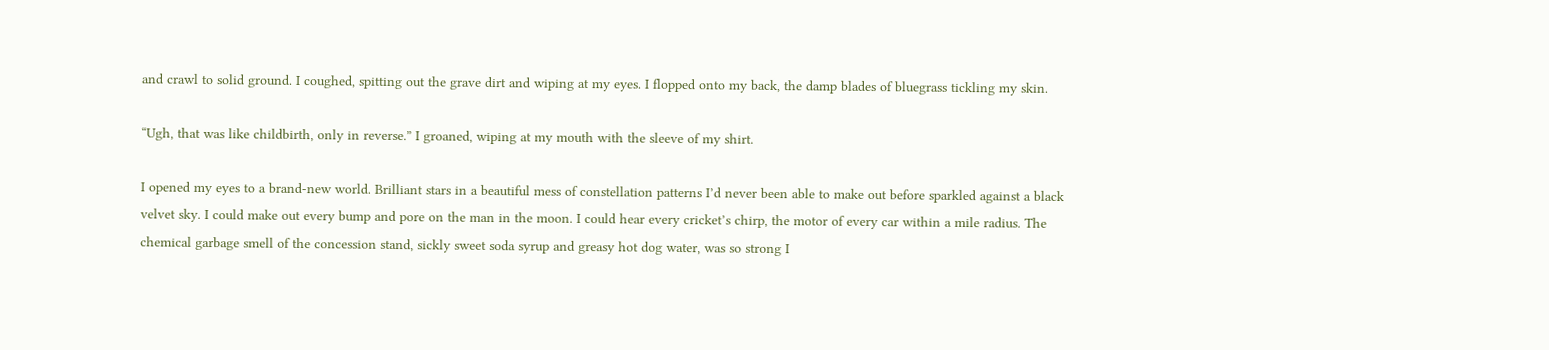and crawl to solid ground. I coughed, spitting out the grave dirt and wiping at my eyes. I flopped onto my back, the damp blades of bluegrass tickling my skin.

“Ugh, that was like childbirth, only in reverse.” I groaned, wiping at my mouth with the sleeve of my shirt.

I opened my eyes to a brand-new world. Brilliant stars in a beautiful mess of constellation patterns I’d never been able to make out before sparkled against a black velvet sky. I could make out every bump and pore on the man in the moon. I could hear every cricket’s chirp, the motor of every car within a mile radius. The chemical garbage smell of the concession stand, sickly sweet soda syrup and greasy hot dog water, was so strong I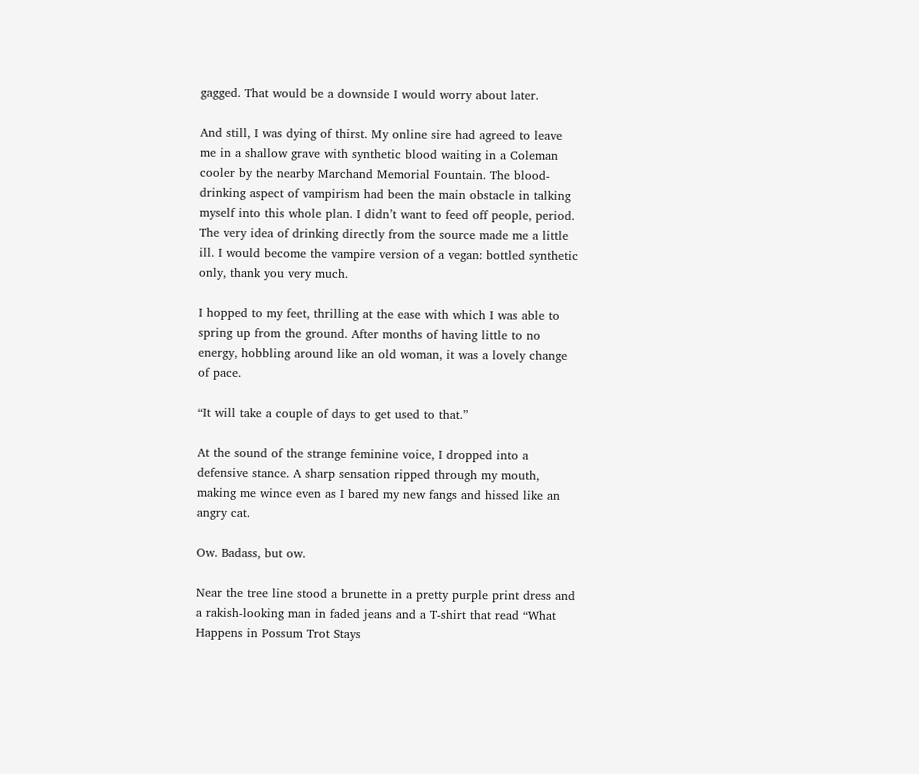gagged. That would be a downside I would worry about later.

And still, I was dying of thirst. My online sire had agreed to leave me in a shallow grave with synthetic blood waiting in a Coleman cooler by the nearby Marchand Memorial Fountain. The blood-drinking aspect of vampirism had been the main obstacle in talking myself into this whole plan. I didn’t want to feed off people, period. The very idea of drinking directly from the source made me a little ill. I would become the vampire version of a vegan: bottled synthetic only, thank you very much.

I hopped to my feet, thrilling at the ease with which I was able to spring up from the ground. After months of having little to no energy, hobbling around like an old woman, it was a lovely change of pace.

“It will take a couple of days to get used to that.”

At the sound of the strange feminine voice, I dropped into a defensive stance. A sharp sensation ripped through my mouth, making me wince even as I bared my new fangs and hissed like an angry cat.

Ow. Badass, but ow.

Near the tree line stood a brunette in a pretty purple print dress and a rakish-looking man in faded jeans and a T-shirt that read “What Happens in Possum Trot Stays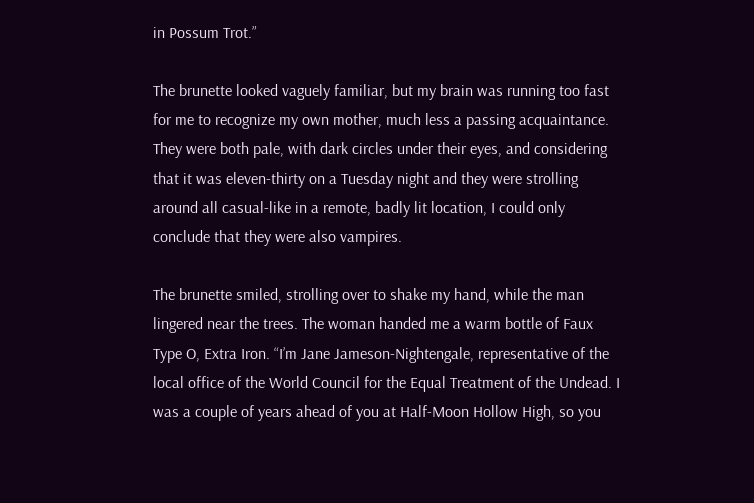in Possum Trot.”

The brunette looked vaguely familiar, but my brain was running too fast for me to recognize my own mother, much less a passing acquaintance. They were both pale, with dark circles under their eyes, and considering that it was eleven-thirty on a Tuesday night and they were strolling around all casual-like in a remote, badly lit location, I could only conclude that they were also vampires.

The brunette smiled, strolling over to shake my hand, while the man lingered near the trees. The woman handed me a warm bottle of Faux Type O, Extra Iron. “I’m Jane Jameson-Nightengale, representative of the local office of the World Council for the Equal Treatment of the Undead. I was a couple of years ahead of you at Half-Moon Hollow High, so you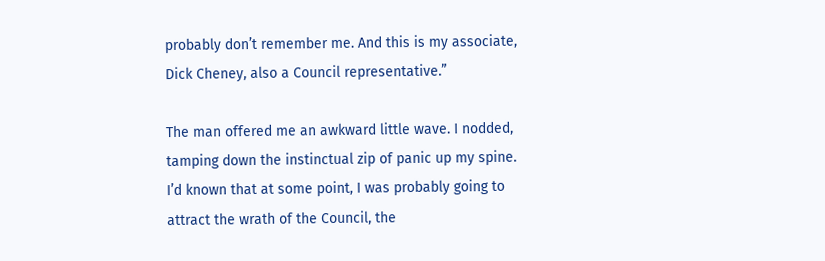probably don’t remember me. And this is my associate, Dick Cheney, also a Council representative.”

The man offered me an awkward little wave. I nodded, tamping down the instinctual zip of panic up my spine. I’d known that at some point, I was probably going to attract the wrath of the Council, the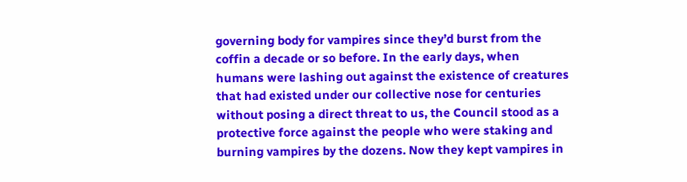governing body for vampires since they’d burst from the coffin a decade or so before. In the early days, when humans were lashing out against the existence of creatures that had existed under our collective nose for centuries without posing a direct threat to us, the Council stood as a protective force against the people who were staking and burning vampires by the dozens. Now they kept vampires in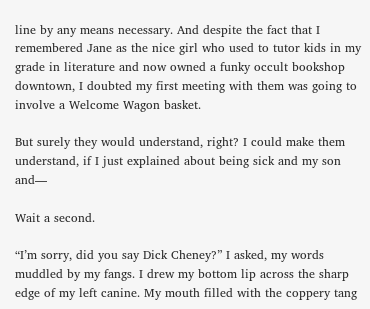line by any means necessary. And despite the fact that I remembered Jane as the nice girl who used to tutor kids in my grade in literature and now owned a funky occult bookshop downtown, I doubted my first meeting with them was going to involve a Welcome Wagon basket.

But surely they would understand, right? I could make them understand, if I just explained about being sick and my son and—

Wait a second.

“I’m sorry, did you say Dick Cheney?” I asked, my words muddled by my fangs. I drew my bottom lip across the sharp edge of my left canine. My mouth filled with the coppery tang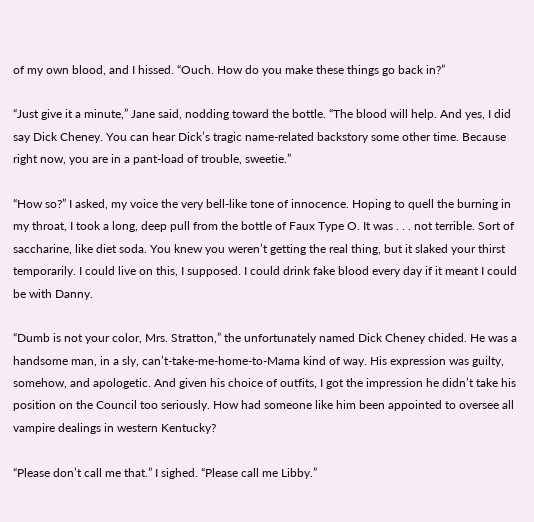of my own blood, and I hissed. “Ouch. How do you make these things go back in?”

“Just give it a minute,” Jane said, nodding toward the bottle. “The blood will help. And yes, I did say Dick Cheney. You can hear Dick’s tragic name-related backstory some other time. Because right now, you are in a pant-load of trouble, sweetie.”

“How so?” I asked, my voice the very bell-like tone of innocence. Hoping to quell the burning in my throat, I took a long, deep pull from the bottle of Faux Type O. It was . . . not terrible. Sort of saccharine, like diet soda. You knew you weren’t getting the real thing, but it slaked your thirst temporarily. I could live on this, I supposed. I could drink fake blood every day if it meant I could be with Danny.

“Dumb is not your color, Mrs. Stratton,” the unfortunately named Dick Cheney chided. He was a handsome man, in a sly, can’t-take-me-home-to-Mama kind of way. His expression was guilty, somehow, and apologetic. And given his choice of outfits, I got the impression he didn’t take his position on the Council too seriously. How had someone like him been appointed to oversee all vampire dealings in western Kentucky?

“Please don’t call me that.” I sighed. “Please call me Libby.”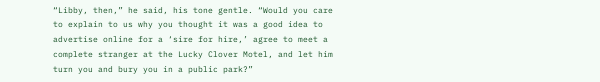“Libby, then,” he said, his tone gentle. “Would you care to explain to us why you thought it was a good idea to advertise online for a ‘sire for hire,’ agree to meet a complete stranger at the Lucky Clover Motel, and let him turn you and bury you in a public park?”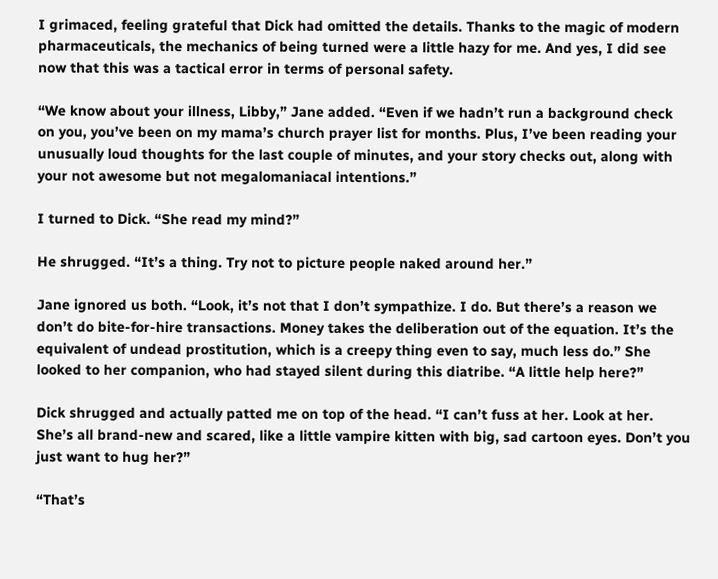I grimaced, feeling grateful that Dick had omitted the details. Thanks to the magic of modern pharmaceuticals, the mechanics of being turned were a little hazy for me. And yes, I did see now that this was a tactical error in terms of personal safety.

“We know about your illness, Libby,” Jane added. “Even if we hadn’t run a background check on you, you’ve been on my mama’s church prayer list for months. Plus, I’ve been reading your unusually loud thoughts for the last couple of minutes, and your story checks out, along with your not awesome but not megalomaniacal intentions.”

I turned to Dick. “She read my mind?”

He shrugged. “It’s a thing. Try not to picture people naked around her.”

Jane ignored us both. “Look, it’s not that I don’t sympathize. I do. But there’s a reason we don’t do bite-for-hire transactions. Money takes the deliberation out of the equation. It’s the equivalent of undead prostitution, which is a creepy thing even to say, much less do.” She looked to her companion, who had stayed silent during this diatribe. “A little help here?”

Dick shrugged and actually patted me on top of the head. “I can’t fuss at her. Look at her. She’s all brand-new and scared, like a little vampire kitten with big, sad cartoon eyes. Don’t you just want to hug her?”

“That’s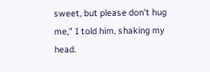sweet, but please don’t hug me,” I told him, shaking my head.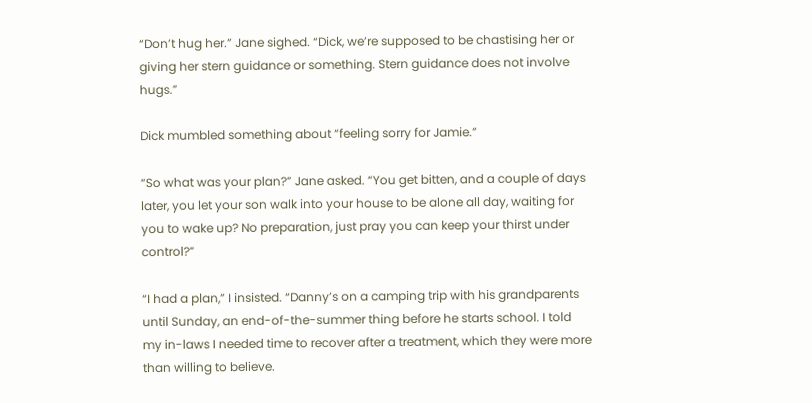“Don’t hug her.” Jane sighed. “Dick, we’re supposed to be chastising her or giving her stern guidance or something. Stern guidance does not involve hugs.”

Dick mumbled something about “feeling sorry for Jamie.”

“So what was your plan?” Jane asked. “You get bitten, and a couple of days later, you let your son walk into your house to be alone all day, waiting for you to wake up? No preparation, just pray you can keep your thirst under control?”

“I had a plan,” I insisted. “Danny’s on a camping trip with his grandparents until Sunday, an end-of-the-summer thing before he starts school. I told my in-laws I needed time to recover after a treatment, which they were more than willing to believe.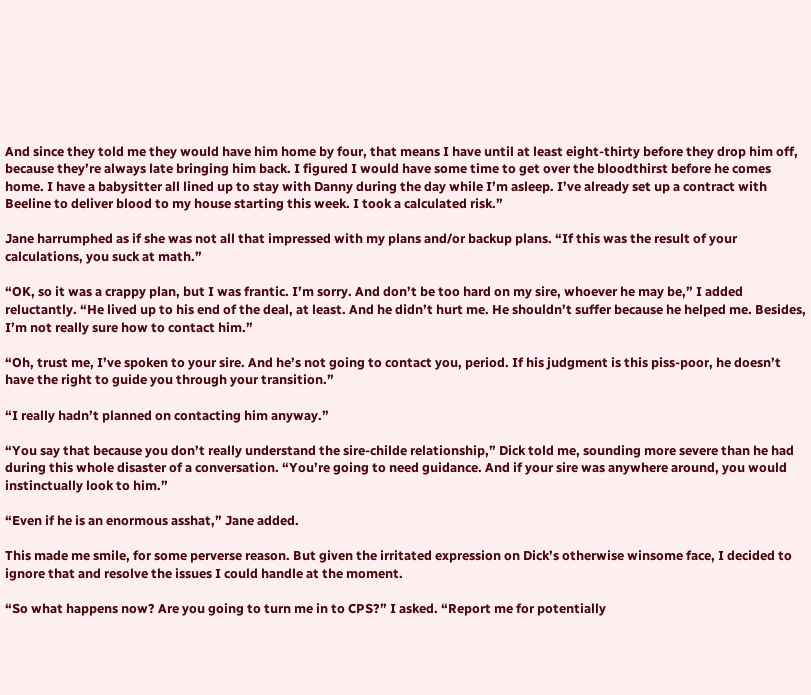And since they told me they would have him home by four, that means I have until at least eight-thirty before they drop him off, because they’re always late bringing him back. I figured I would have some time to get over the bloodthirst before he comes home. I have a babysitter all lined up to stay with Danny during the day while I’m asleep. I’ve already set up a contract with Beeline to deliver blood to my house starting this week. I took a calculated risk.”

Jane harrumphed as if she was not all that impressed with my plans and/or backup plans. “If this was the result of your calculations, you suck at math.”

“OK, so it was a crappy plan, but I was frantic. I’m sorry. And don’t be too hard on my sire, whoever he may be,” I added reluctantly. “He lived up to his end of the deal, at least. And he didn’t hurt me. He shouldn’t suffer because he helped me. Besides, I’m not really sure how to contact him.”

“Oh, trust me, I’ve spoken to your sire. And he’s not going to contact you, period. If his judgment is this piss-poor, he doesn’t have the right to guide you through your transition.”

“I really hadn’t planned on contacting him anyway.”

“You say that because you don’t really understand the sire-childe relationship,” Dick told me, sounding more severe than he had during this whole disaster of a conversation. “You’re going to need guidance. And if your sire was anywhere around, you would instinctually look to him.”

“Even if he is an enormous asshat,” Jane added.

This made me smile, for some perverse reason. But given the irritated expression on Dick’s otherwise winsome face, I decided to ignore that and resolve the issues I could handle at the moment.

“So what happens now? Are you going to turn me in to CPS?” I asked. “Report me for potentially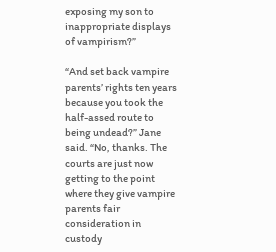exposing my son to inappropriate displays of vampirism?”

“And set back vampire parents’ rights ten years because you took the half-assed route to being undead?” Jane said. “No, thanks. The courts are just now getting to the point where they give vampire parents fair consideration in custody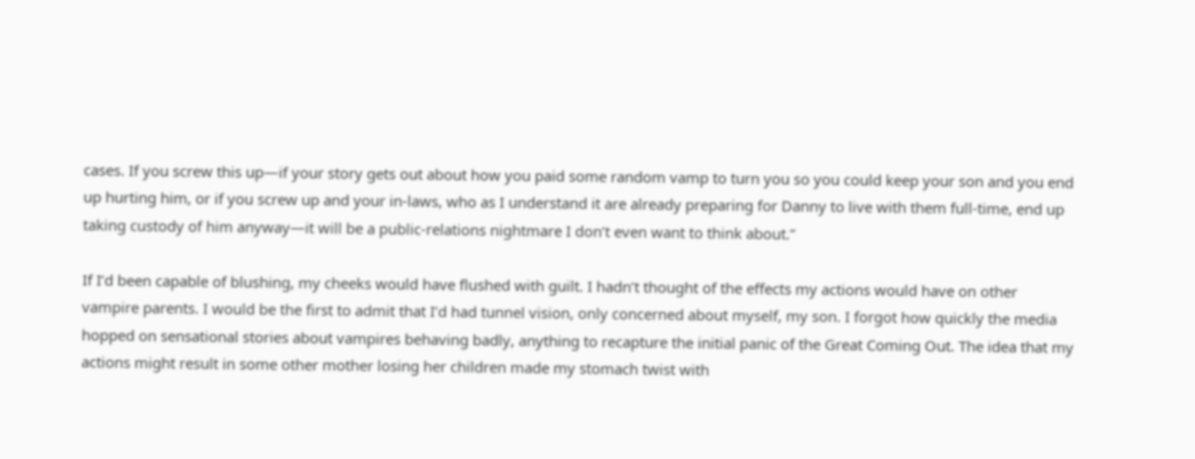cases. If you screw this up—if your story gets out about how you paid some random vamp to turn you so you could keep your son and you end up hurting him, or if you screw up and your in-laws, who as I understand it are already preparing for Danny to live with them full-time, end up taking custody of him anyway—it will be a public-relations nightmare I don’t even want to think about.”

If I’d been capable of blushing, my cheeks would have flushed with guilt. I hadn’t thought of the effects my actions would have on other vampire parents. I would be the first to admit that I’d had tunnel vision, only concerned about myself, my son. I forgot how quickly the media hopped on sensational stories about vampires behaving badly, anything to recapture the initial panic of the Great Coming Out. The idea that my actions might result in some other mother losing her children made my stomach twist with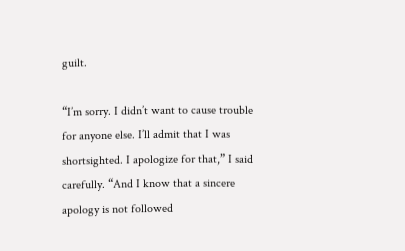guilt.

“I’m sorry. I didn’t want to cause trouble for anyone else. I’ll admit that I was shortsighted. I apologize for that,” I said carefully. “And I know that a sincere apology is not followed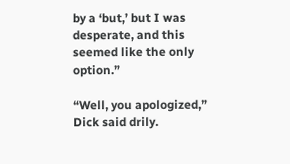by a ‘but,’ but I was desperate, and this seemed like the only option.”

“Well, you apologized,” Dick said drily.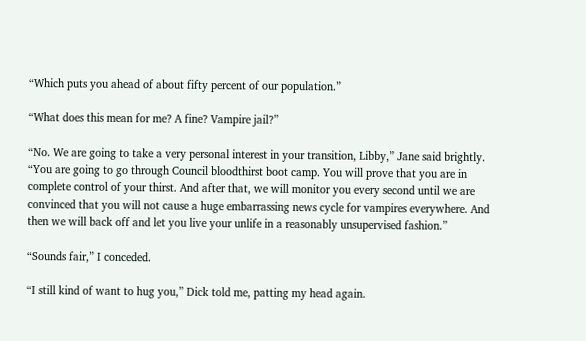“Which puts you ahead of about fifty percent of our population.”

“What does this mean for me? A fine? Vampire jail?”

“No. We are going to take a very personal interest in your transition, Libby,” Jane said brightly. “You are going to go through Council bloodthirst boot camp. You will prove that you are in complete control of your thirst. And after that, we will monitor you every second until we are convinced that you will not cause a huge embarrassing news cycle for vampires everywhere. And then we will back off and let you live your unlife in a reasonably unsupervised fashion.”

“Sounds fair,” I conceded.

“I still kind of want to hug you,” Dick told me, patting my head again.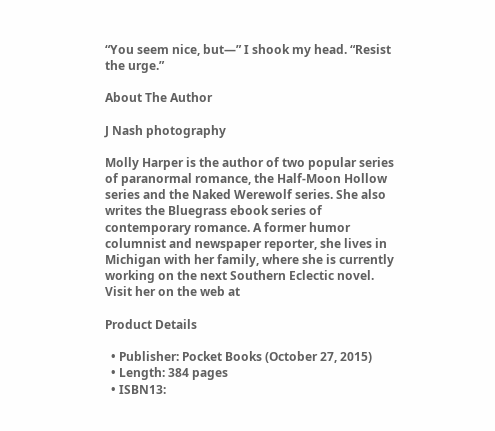“You seem nice, but—” I shook my head. “Resist the urge.”

About The Author

J Nash photography

Molly Harper is the author of two popular series of paranormal romance, the Half-Moon Hollow series and the Naked Werewolf series. She also writes the Bluegrass ebook series of contemporary romance. A former humor columnist and newspaper reporter, she lives in Michigan with her family, where she is currently working on the next Southern Eclectic novel. Visit her on the web at

Product Details

  • Publisher: Pocket Books (October 27, 2015)
  • Length: 384 pages
  • ISBN13: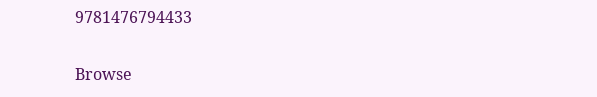9781476794433

Browse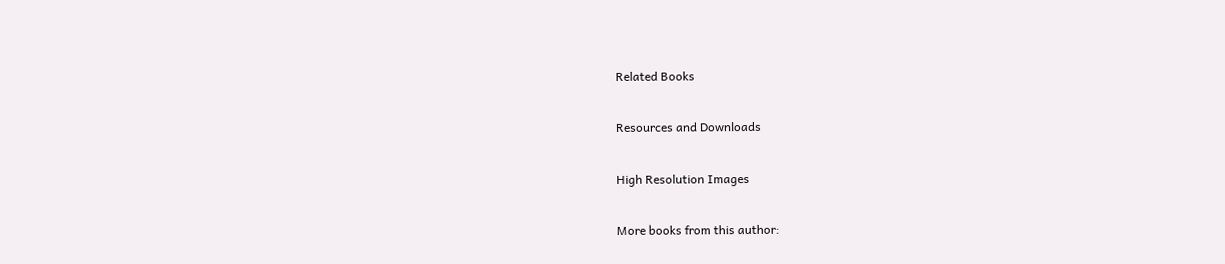Related Books

Resources and Downloads

High Resolution Images

More books from this author: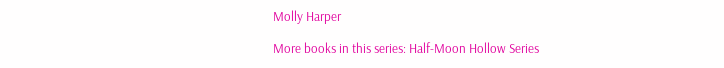Molly Harper

More books in this series: Half-Moon Hollow Series